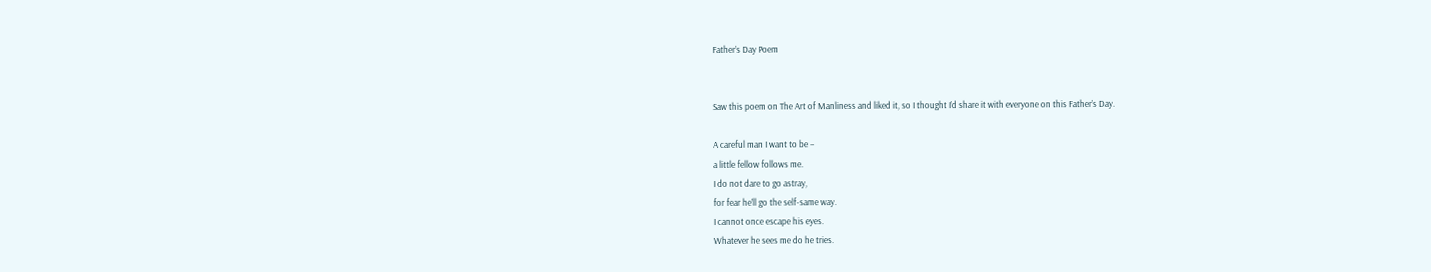Father’s Day Poem


Saw this poem on The Art of Manliness and liked it, so I thought I’d share it with everyone on this Father’s Day.

A careful man I want to be –
a little fellow follows me.
I do not dare to go astray,
for fear he’ll go the self-same way.
I cannot once escape his eyes.
Whatever he sees me do he tries.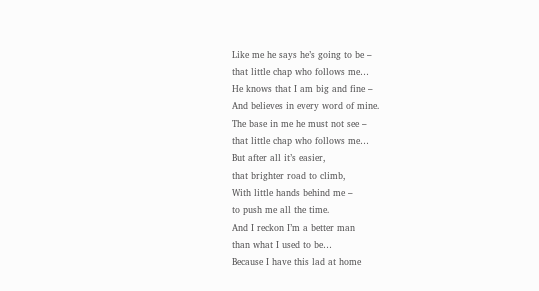Like me he says he’s going to be –
that little chap who follows me…
He knows that I am big and fine –
And believes in every word of mine.
The base in me he must not see –
that little chap who follows me…
But after all it’s easier,
that brighter road to climb,
With little hands behind me –
to push me all the time.
And I reckon I’m a better man
than what I used to be…
Because I have this lad at home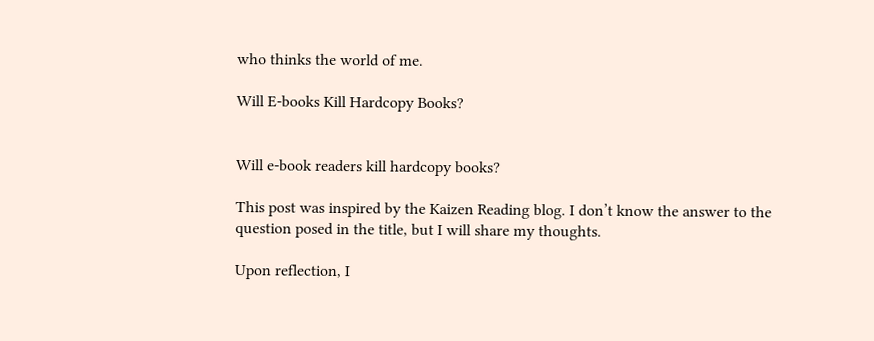who thinks the world of me.

Will E-books Kill Hardcopy Books?


Will e-book readers kill hardcopy books?

This post was inspired by the Kaizen Reading blog. I don’t know the answer to the question posed in the title, but I will share my thoughts.

Upon reflection, I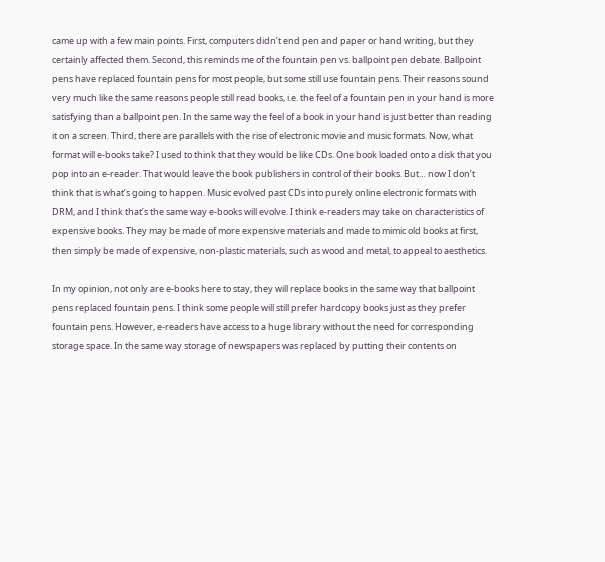came up with a few main points. First, computers didn’t end pen and paper or hand writing, but they certainly affected them. Second, this reminds me of the fountain pen vs. ballpoint pen debate. Ballpoint pens have replaced fountain pens for most people, but some still use fountain pens. Their reasons sound very much like the same reasons people still read books, i.e. the feel of a fountain pen in your hand is more satisfying than a ballpoint pen. In the same way the feel of a book in your hand is just better than reading it on a screen. Third, there are parallels with the rise of electronic movie and music formats. Now, what format will e-books take? I used to think that they would be like CDs. One book loaded onto a disk that you pop into an e-reader. That would leave the book publishers in control of their books. But… now I don’t think that is what’s going to happen. Music evolved past CDs into purely online electronic formats with DRM, and I think that’s the same way e-books will evolve. I think e-readers may take on characteristics of expensive books. They may be made of more expensive materials and made to mimic old books at first, then simply be made of expensive, non-plastic materials, such as wood and metal, to appeal to aesthetics.

In my opinion, not only are e-books here to stay, they will replace books in the same way that ballpoint pens replaced fountain pens. I think some people will still prefer hardcopy books just as they prefer fountain pens. However, e-readers have access to a huge library without the need for corresponding storage space. In the same way storage of newspapers was replaced by putting their contents on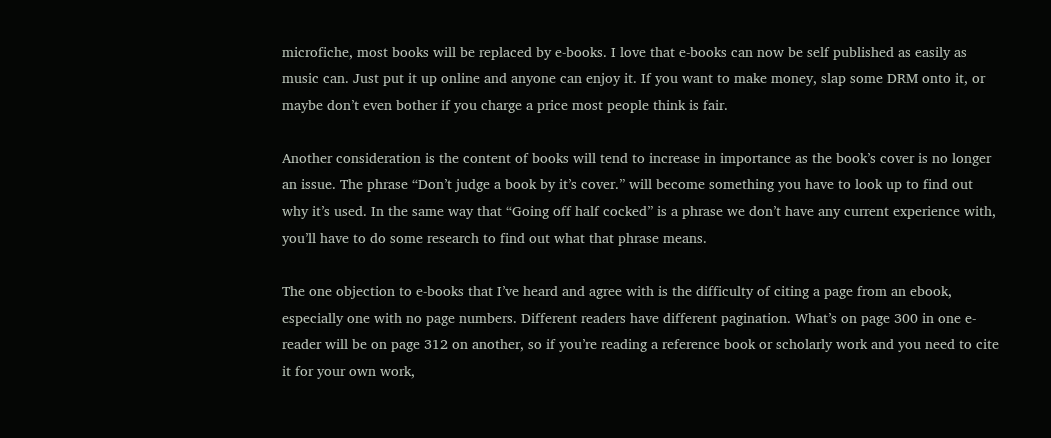microfiche, most books will be replaced by e-books. I love that e-books can now be self published as easily as music can. Just put it up online and anyone can enjoy it. If you want to make money, slap some DRM onto it, or maybe don’t even bother if you charge a price most people think is fair.

Another consideration is the content of books will tend to increase in importance as the book’s cover is no longer an issue. The phrase “Don’t judge a book by it’s cover.” will become something you have to look up to find out why it’s used. In the same way that “Going off half cocked” is a phrase we don’t have any current experience with, you’ll have to do some research to find out what that phrase means.

The one objection to e-books that I’ve heard and agree with is the difficulty of citing a page from an ebook, especially one with no page numbers. Different readers have different pagination. What’s on page 300 in one e-reader will be on page 312 on another, so if you’re reading a reference book or scholarly work and you need to cite it for your own work,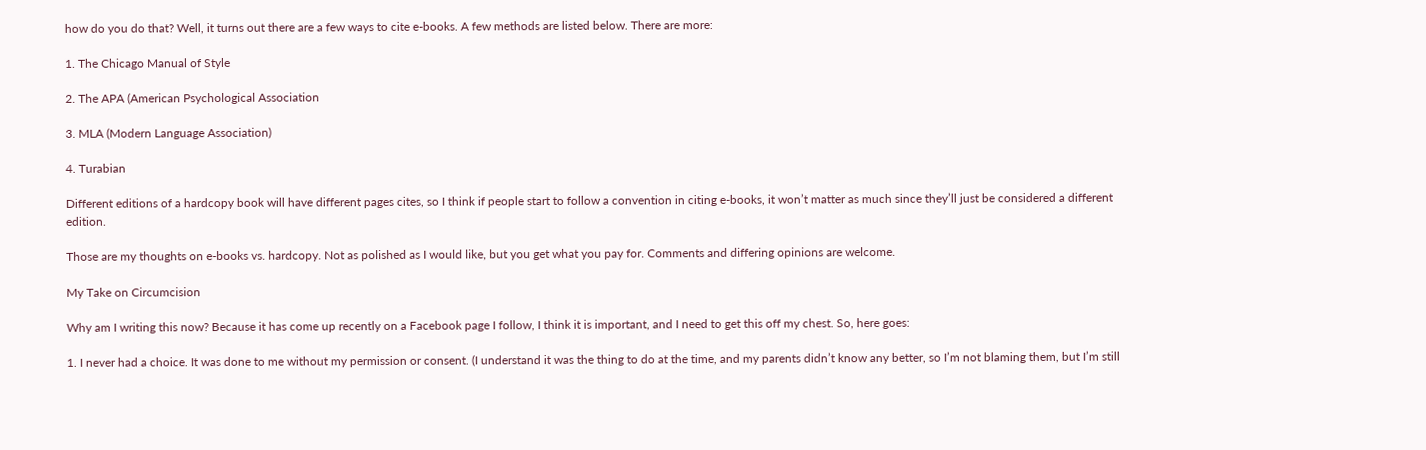how do you do that? Well, it turns out there are a few ways to cite e-books. A few methods are listed below. There are more:

1. The Chicago Manual of Style

2. The APA (American Psychological Association

3. MLA (Modern Language Association)

4. Turabian

Different editions of a hardcopy book will have different pages cites, so I think if people start to follow a convention in citing e-books, it won’t matter as much since they’ll just be considered a different edition.

Those are my thoughts on e-books vs. hardcopy. Not as polished as I would like, but you get what you pay for. Comments and differing opinions are welcome.

My Take on Circumcision

Why am I writing this now? Because it has come up recently on a Facebook page I follow, I think it is important, and I need to get this off my chest. So, here goes:

1. I never had a choice. It was done to me without my permission or consent. (I understand it was the thing to do at the time, and my parents didn’t know any better, so I’m not blaming them, but I’m still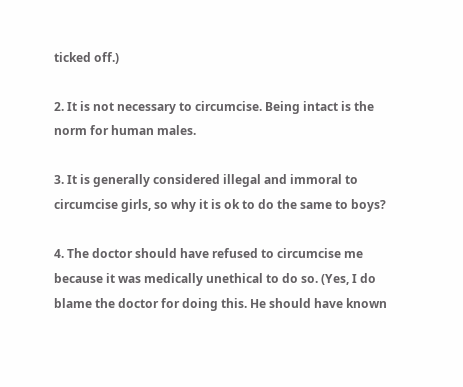ticked off.)

2. It is not necessary to circumcise. Being intact is the norm for human males.

3. It is generally considered illegal and immoral to circumcise girls, so why it is ok to do the same to boys?

4. The doctor should have refused to circumcise me because it was medically unethical to do so. (Yes, I do blame the doctor for doing this. He should have known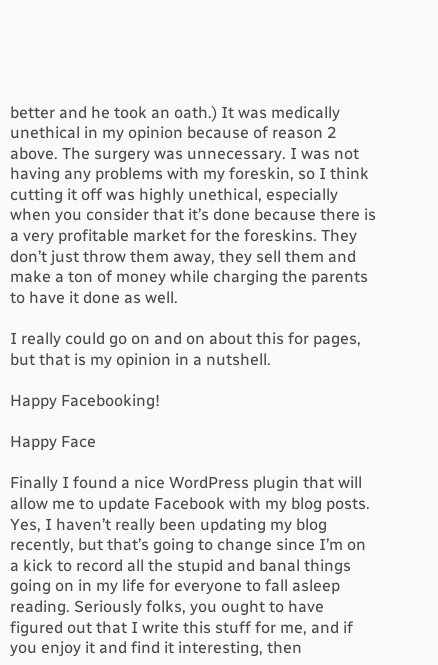better and he took an oath.) It was medically unethical in my opinion because of reason 2 above. The surgery was unnecessary. I was not having any problems with my foreskin, so I think cutting it off was highly unethical, especially when you consider that it’s done because there is a very profitable market for the foreskins. They don’t just throw them away, they sell them and make a ton of money while charging the parents to have it done as well.

I really could go on and on about this for pages, but that is my opinion in a nutshell.

Happy Facebooking!

Happy Face

Finally I found a nice WordPress plugin that will allow me to update Facebook with my blog posts. Yes, I haven’t really been updating my blog recently, but that’s going to change since I’m on a kick to record all the stupid and banal things going on in my life for everyone to fall asleep reading. Seriously folks, you ought to have figured out that I write this stuff for me, and if you enjoy it and find it interesting, then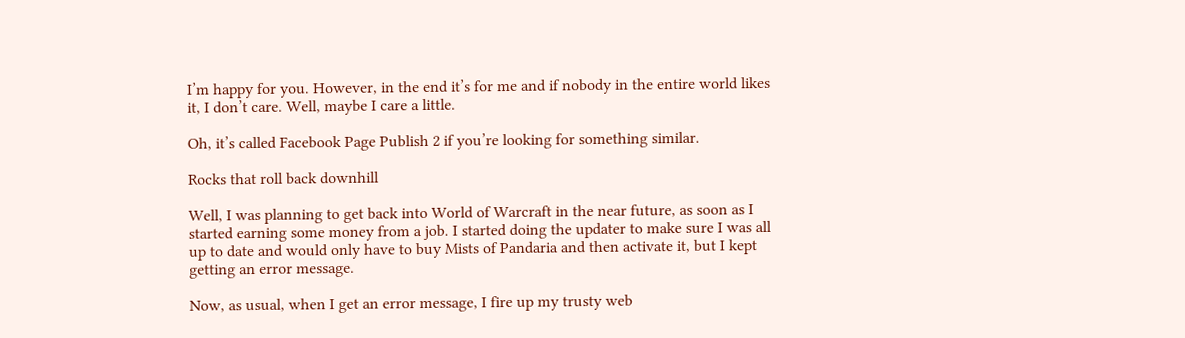I’m happy for you. However, in the end it’s for me and if nobody in the entire world likes it, I don’t care. Well, maybe I care a little.

Oh, it’s called Facebook Page Publish 2 if you’re looking for something similar.

Rocks that roll back downhill

Well, I was planning to get back into World of Warcraft in the near future, as soon as I started earning some money from a job. I started doing the updater to make sure I was all up to date and would only have to buy Mists of Pandaria and then activate it, but I kept getting an error message.

Now, as usual, when I get an error message, I fire up my trusty web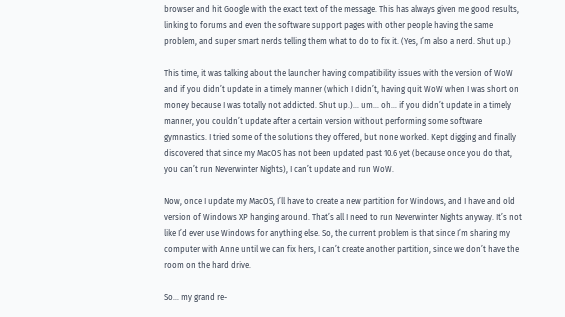browser and hit Google with the exact text of the message. This has always given me good results, linking to forums and even the software support pages with other people having the same problem, and super smart nerds telling them what to do to fix it. (Yes, I’m also a nerd. Shut up.)

This time, it was talking about the launcher having compatibility issues with the version of WoW and if you didn’t update in a timely manner (which I didn’t, having quit WoW when I was short on money because I was totally not addicted. Shut up.)… um… oh… if you didn’t update in a timely manner, you couldn’t update after a certain version without performing some software gymnastics. I tried some of the solutions they offered, but none worked. Kept digging and finally discovered that since my MacOS has not been updated past 10.6 yet (because once you do that, you can’t run Neverwinter Nights), I can’t update and run WoW.

Now, once I update my MacOS, I’ll have to create a new partition for Windows, and I have and old version of Windows XP hanging around. That’s all I need to run Neverwinter Nights anyway. It’s not like I’d ever use Windows for anything else. So, the current problem is that since I’m sharing my computer with Anne until we can fix hers, I can’t create another partition, since we don’t have the room on the hard drive.

So… my grand re-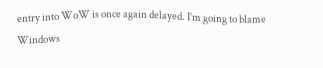entry into WoW is once again delayed. I’m going to blame Windows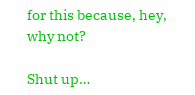for this because, hey, why not?

Shut up…